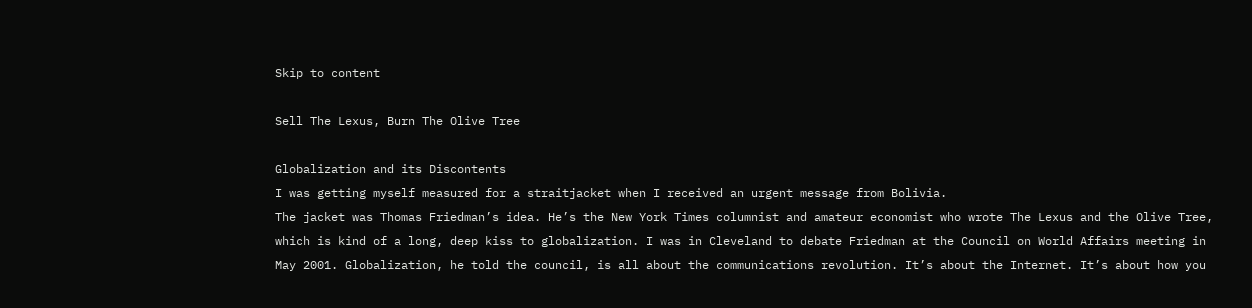Skip to content

Sell The Lexus, Burn The Olive Tree

Globalization and its Discontents
I was getting myself measured for a straitjacket when I received an urgent message from Bolivia.
The jacket was Thomas Friedman’s idea. He’s the New York Times columnist and amateur economist who wrote The Lexus and the Olive Tree, which is kind of a long, deep kiss to globalization. I was in Cleveland to debate Friedman at the Council on World Affairs meeting in May 2001. Globalization, he told the council, is all about the communications revolution. It’s about the Internet. It’s about how you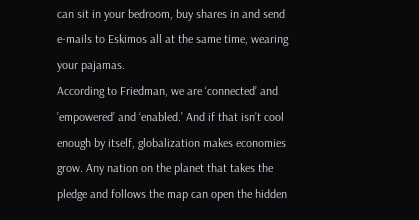can sit in your bedroom, buy shares in and send e-mails to Eskimos all at the same time, wearing your pajamas.
According to Friedman, we are ‘connected’ and ’empowered’ and ‘enabled.’ And if that isn’t cool enough by itself, globalization makes economies grow. Any nation on the planet that takes the pledge and follows the map can open the hidden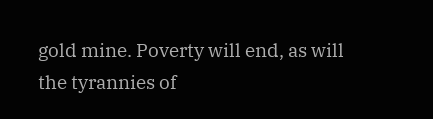gold mine. Poverty will end, as will the tyrannies of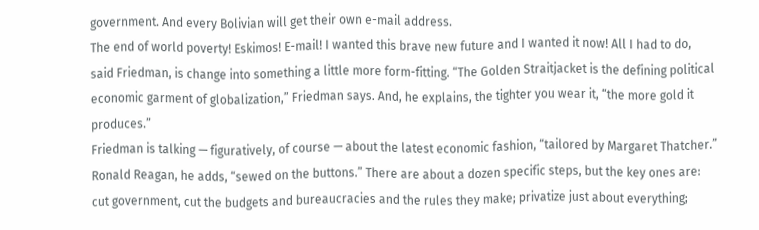government. And every Bolivian will get their own e-mail address.
The end of world poverty! Eskimos! E-mail! I wanted this brave new future and I wanted it now! All I had to do, said Friedman, is change into something a little more form-fitting. “The Golden Straitjacket is the defining political economic garment of globalization,” Friedman says. And, he explains, the tighter you wear it, “the more gold it produces.”
Friedman is talking — figuratively, of course — about the latest economic fashion, “tailored by Margaret Thatcher.” Ronald Reagan, he adds, “sewed on the buttons.” There are about a dozen specific steps, but the key ones are: cut government, cut the budgets and bureaucracies and the rules they make; privatize just about everything;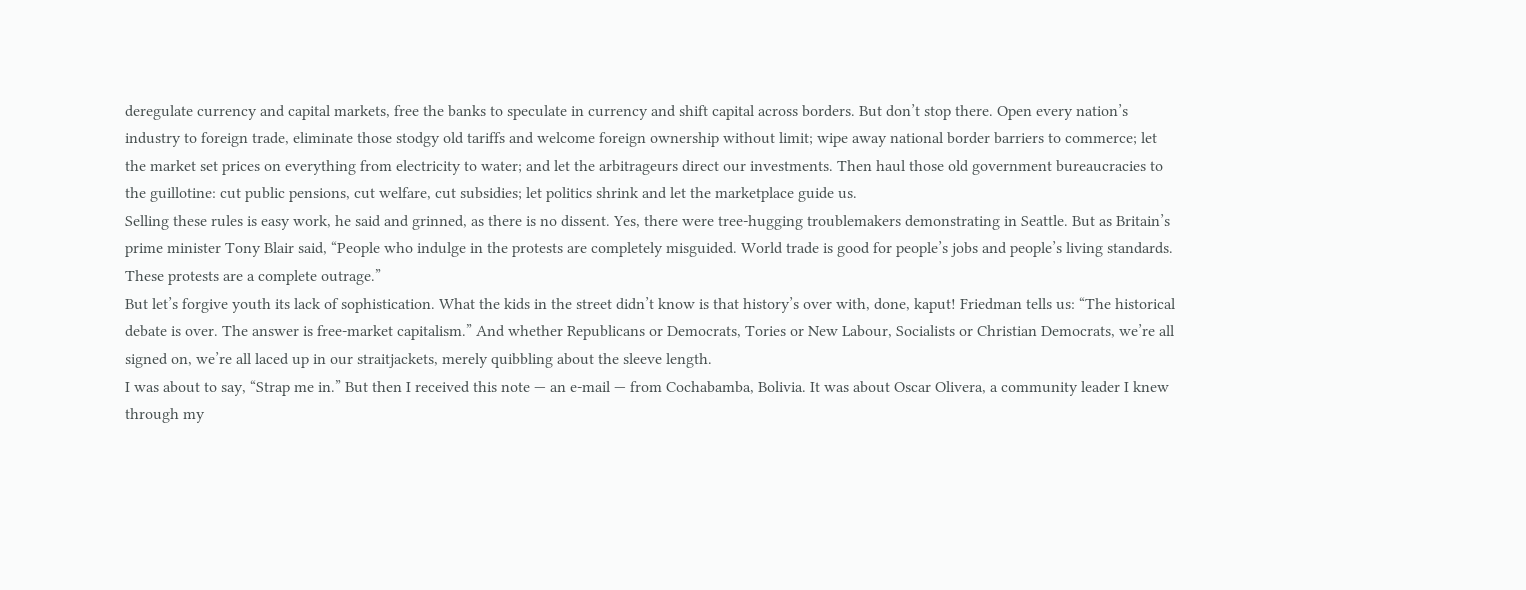deregulate currency and capital markets, free the banks to speculate in currency and shift capital across borders. But don’t stop there. Open every nation’s industry to foreign trade, eliminate those stodgy old tariffs and welcome foreign ownership without limit; wipe away national border barriers to commerce; let the market set prices on everything from electricity to water; and let the arbitrageurs direct our investments. Then haul those old government bureaucracies to the guillotine: cut public pensions, cut welfare, cut subsidies; let politics shrink and let the marketplace guide us.
Selling these rules is easy work, he said and grinned, as there is no dissent. Yes, there were tree-hugging troublemakers demonstrating in Seattle. But as Britain’s prime minister Tony Blair said, “People who indulge in the protests are completely misguided. World trade is good for people’s jobs and people’s living standards. These protests are a complete outrage.”
But let’s forgive youth its lack of sophistication. What the kids in the street didn’t know is that history’s over with, done, kaput! Friedman tells us: “The historical debate is over. The answer is free-market capitalism.” And whether Republicans or Democrats, Tories or New Labour, Socialists or Christian Democrats, we’re all signed on, we’re all laced up in our straitjackets, merely quibbling about the sleeve length.
I was about to say, “Strap me in.” But then I received this note — an e-mail — from Cochabamba, Bolivia. It was about Oscar Olivera, a community leader I knew through my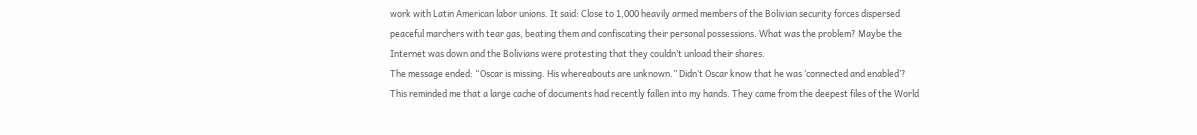work with Latin American labor unions. It said: Close to 1,000 heavily armed members of the Bolivian security forces dispersed peaceful marchers with tear gas, beating them and confiscating their personal possessions. What was the problem? Maybe the Internet was down and the Bolivians were protesting that they couldn’t unload their shares.
The message ended: “Oscar is missing. His whereabouts are unknown.” Didn’t Oscar know that he was ‘connected and enabled’?
This reminded me that a large cache of documents had recently fallen into my hands. They came from the deepest files of the World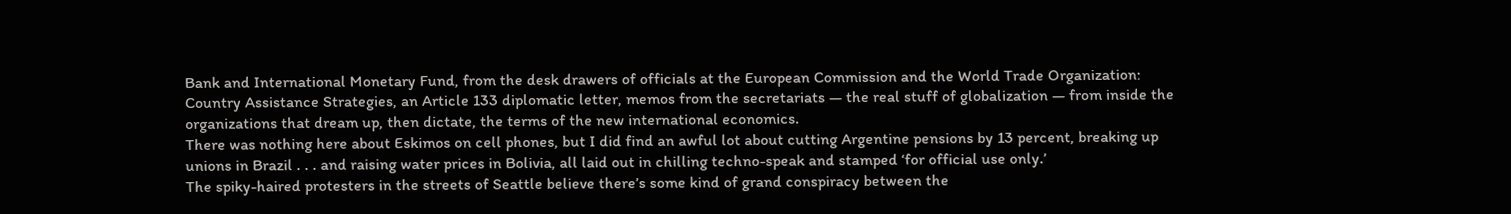Bank and International Monetary Fund, from the desk drawers of officials at the European Commission and the World Trade Organization: Country Assistance Strategies, an Article 133 diplomatic letter, memos from the secretariats — the real stuff of globalization — from inside the organizations that dream up, then dictate, the terms of the new international economics.
There was nothing here about Eskimos on cell phones, but I did find an awful lot about cutting Argentine pensions by 13 percent, breaking up unions in Brazil . . . and raising water prices in Bolivia, all laid out in chilling techno-speak and stamped ‘for official use only.’
The spiky-haired protesters in the streets of Seattle believe there’s some kind of grand conspiracy between the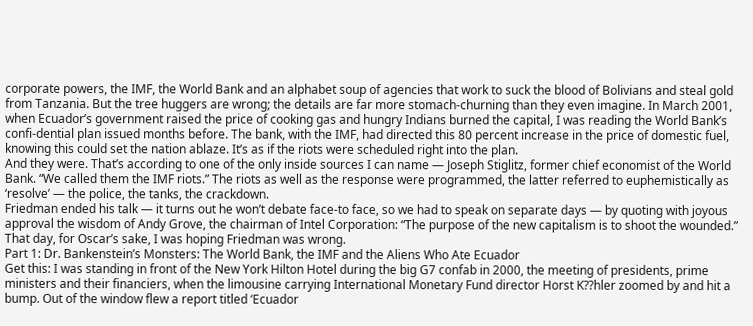corporate powers, the IMF, the World Bank and an alphabet soup of agencies that work to suck the blood of Bolivians and steal gold from Tanzania. But the tree huggers are wrong; the details are far more stomach-churning than they even imagine. In March 2001, when Ecuador’s government raised the price of cooking gas and hungry Indians burned the capital, I was reading the World Bank’s confi-dential plan issued months before. The bank, with the IMF, had directed this 80 percent increase in the price of domestic fuel, knowing this could set the nation ablaze. It’s as if the riots were scheduled right into the plan.
And they were. That’s according to one of the only inside sources I can name — Joseph Stiglitz, former chief economist of the World Bank. “We called them the IMF riots.” The riots as well as the response were programmed, the latter referred to euphemistically as ‘resolve’ — the police, the tanks, the crackdown.
Friedman ended his talk — it turns out he won’t debate face-to face, so we had to speak on separate days — by quoting with joyous approval the wisdom of Andy Grove, the chairman of Intel Corporation: “The purpose of the new capitalism is to shoot the wounded.”
That day, for Oscar’s sake, I was hoping Friedman was wrong.
Part 1: Dr. Bankenstein’s Monsters: The World Bank, the IMF and the Aliens Who Ate Ecuador
Get this: I was standing in front of the New York Hilton Hotel during the big G7 confab in 2000, the meeting of presidents, prime ministers and their financiers, when the limousine carrying International Monetary Fund director Horst K??hler zoomed by and hit a bump. Out of the window flew a report titled ‘Ecuador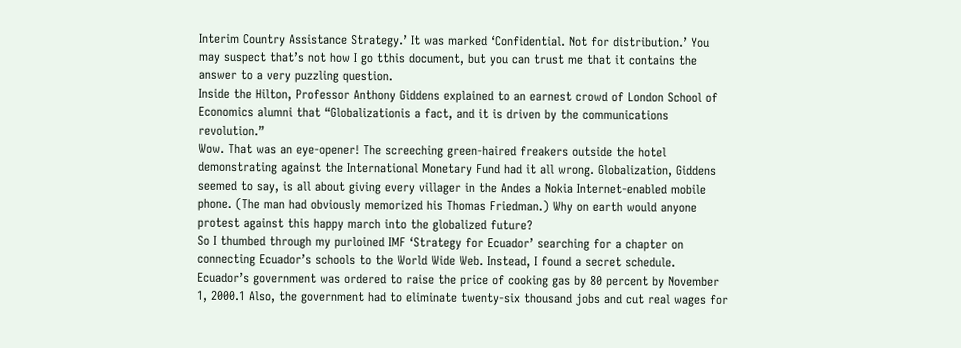Interim Country Assistance Strategy.’ It was marked ‘Confidential. Not for distribution.’ You may suspect that’s not how I go tthis document, but you can trust me that it contains the answer to a very puzzling question.
Inside the Hilton, Professor Anthony Giddens explained to an earnest crowd of London School of Economics alumni that “Globalizationis a fact, and it is driven by the communications revolution.”
Wow. That was an eye-opener! The screeching green-haired freakers outside the hotel demonstrating against the International Monetary Fund had it all wrong. Globalization, Giddens seemed to say, is all about giving every villager in the Andes a Nokia Internet-enabled mobile phone. (The man had obviously memorized his Thomas Friedman.) Why on earth would anyone protest against this happy march into the globalized future?
So I thumbed through my purloined IMF ‘Strategy for Ecuador’ searching for a chapter on connecting Ecuador’s schools to the World Wide Web. Instead, I found a secret schedule. Ecuador’s government was ordered to raise the price of cooking gas by 80 percent by November 1, 2000.1 Also, the government had to eliminate twenty-six thousand jobs and cut real wages for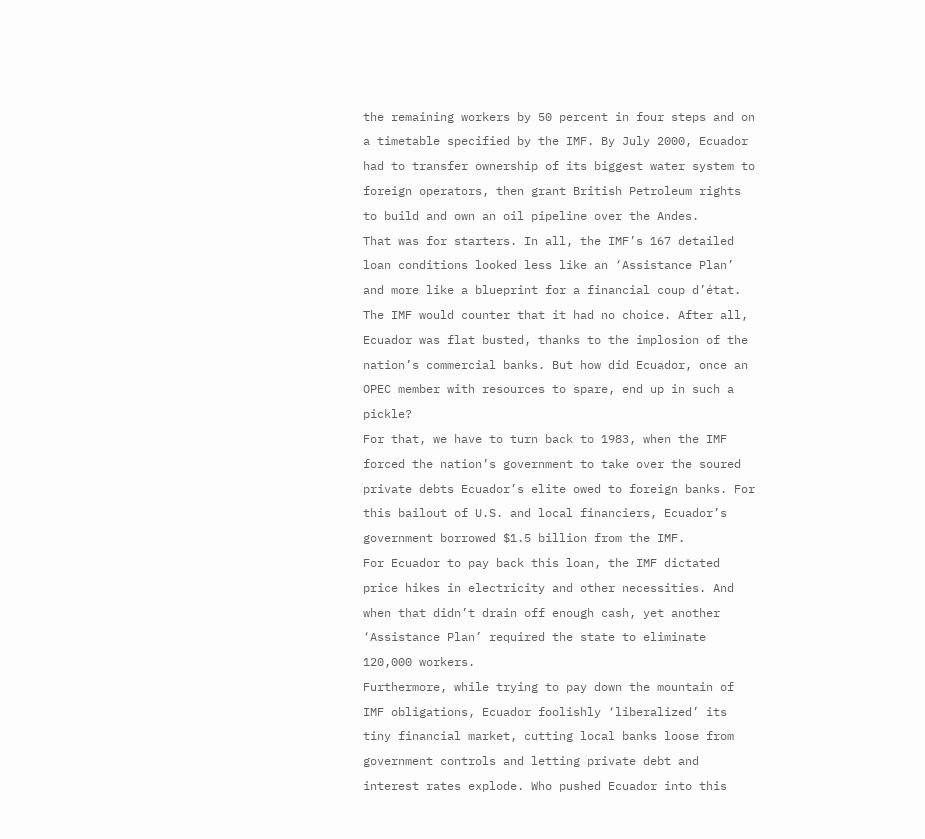the remaining workers by 50 percent in four steps and on a timetable specified by the IMF. By July 2000, Ecuador had to transfer ownership of its biggest water system to foreign operators, then grant British Petroleum rights to build and own an oil pipeline over the Andes.
That was for starters. In all, the IMF’s 167 detailed loan conditions looked less like an ‘Assistance Plan’ and more like a blueprint for a financial coup d’état.
The IMF would counter that it had no choice. After all, Ecuador was flat busted, thanks to the implosion of the nation’s commercial banks. But how did Ecuador, once an OPEC member with resources to spare, end up in such a pickle?
For that, we have to turn back to 1983, when the IMF forced the nation’s government to take over the soured private debts Ecuador’s elite owed to foreign banks. For this bailout of U.S. and local financiers, Ecuador’s government borrowed $1.5 billion from the IMF.
For Ecuador to pay back this loan, the IMF dictated price hikes in electricity and other necessities. And when that didn’t drain off enough cash, yet another ‘Assistance Plan’ required the state to eliminate 120,000 workers.
Furthermore, while trying to pay down the mountain of IMF obligations, Ecuador foolishly ‘liberalized’ its tiny financial market, cutting local banks loose from government controls and letting private debt and interest rates explode. Who pushed Ecuador into this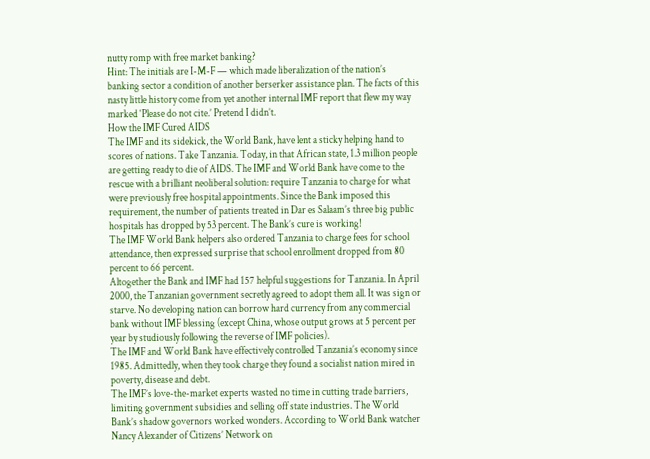nutty romp with free market banking?
Hint: The initials are I-M-F — which made liberalization of the nation’s banking sector a condition of another berserker assistance plan. The facts of this nasty little history come from yet another internal IMF report that flew my way marked ‘Please do not cite.’ Pretend I didn’t.
How the IMF Cured AIDS
The IMF and its sidekick, the World Bank, have lent a sticky helping hand to scores of nations. Take Tanzania. Today, in that African state, 1.3 million people are getting ready to die of AIDS. The IMF and World Bank have come to the rescue with a brilliant neoliberal solution: require Tanzania to charge for what were previously free hospital appointments. Since the Bank imposed this requirement, the number of patients treated in Dar es Salaam’s three big public hospitals has dropped by 53 percent. The Bank’s cure is working!
The IMF World Bank helpers also ordered Tanzania to charge fees for school attendance, then expressed surprise that school enrollment dropped from 80 percent to 66 percent.
Altogether the Bank and IMF had 157 helpful suggestions for Tanzania. In April 2000, the Tanzanian government secretly agreed to adopt them all. It was sign or starve. No developing nation can borrow hard currency from any commercial bank without IMF blessing (except China, whose output grows at 5 percent per year by studiously following the reverse of IMF policies).
The IMF and World Bank have effectively controlled Tanzania’s economy since 1985. Admittedly, when they took charge they found a socialist nation mired in poverty, disease and debt.
The IMF’s love-the-market experts wasted no time in cutting trade barriers, limiting government subsidies and selling off state industries. The World Bank’s shadow governors worked wonders. According to World Bank watcher Nancy Alexander of Citizens’ Network on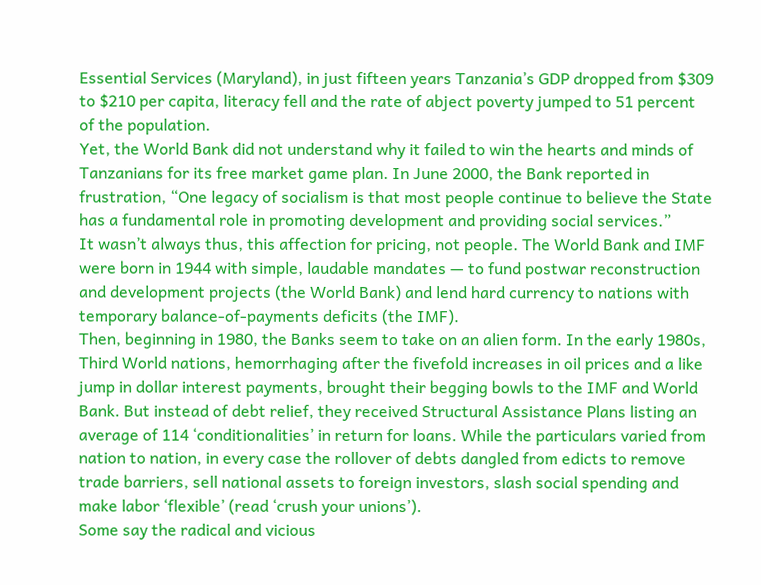Essential Services (Maryland), in just fifteen years Tanzania’s GDP dropped from $309 to $210 per capita, literacy fell and the rate of abject poverty jumped to 51 percent of the population.
Yet, the World Bank did not understand why it failed to win the hearts and minds of Tanzanians for its free market game plan. In June 2000, the Bank reported in frustration, “One legacy of socialism is that most people continue to believe the State has a fundamental role in promoting development and providing social services.”
It wasn’t always thus, this affection for pricing, not people. The World Bank and IMF were born in 1944 with simple, laudable mandates — to fund postwar reconstruction and development projects (the World Bank) and lend hard currency to nations with temporary balance-of-payments deficits (the IMF).
Then, beginning in 1980, the Banks seem to take on an alien form. In the early 1980s, Third World nations, hemorrhaging after the fivefold increases in oil prices and a like jump in dollar interest payments, brought their begging bowls to the IMF and World Bank. But instead of debt relief, they received Structural Assistance Plans listing an average of 114 ‘conditionalities’ in return for loans. While the particulars varied from nation to nation, in every case the rollover of debts dangled from edicts to remove trade barriers, sell national assets to foreign investors, slash social spending and make labor ‘flexible’ (read ‘crush your unions’).
Some say the radical and vicious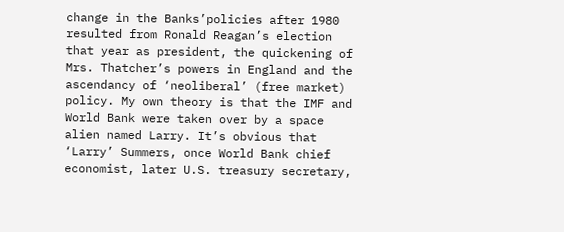change in the Banks’policies after 1980 resulted from Ronald Reagan’s election that year as president, the quickening of Mrs. Thatcher’s powers in England and the ascendancy of ‘neoliberal’ (free market) policy. My own theory is that the IMF and World Bank were taken over by a space alien named Larry. It’s obvious that ‘Larry’ Summers, once World Bank chief economist, later U.S. treasury secretary,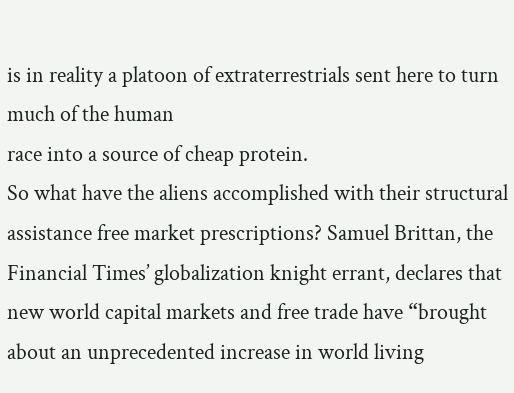is in reality a platoon of extraterrestrials sent here to turn much of the human
race into a source of cheap protein.
So what have the aliens accomplished with their structural assistance free market prescriptions? Samuel Brittan, the Financial Times’ globalization knight errant, declares that new world capital markets and free trade have “brought about an unprecedented increase in world living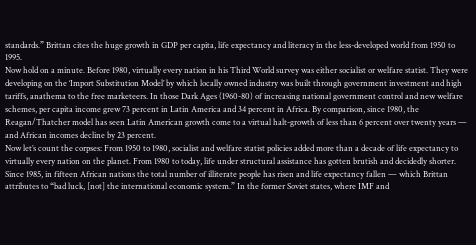standards.” Brittan cites the huge growth in GDP per capita, life expectancy and literacy in the less-developed world from 1950 to 1995.
Now hold on a minute. Before 1980, virtually every nation in his Third World survey was either socialist or welfare statist. They were developing on the ‘Import Substitution Model’ by which locally owned industry was built through government investment and high tariffs, anathema to the free marketeers. In those Dark Ages (1960-80) of increasing national government control and new welfare schemes, per capita income grew 73 percent in Latin America and 34 percent in Africa. By comparison, since 1980, the Reagan/Thatcher model has seen Latin American growth come to a virtual halt-growth of less than 6 percent over twenty years —  and African incomes decline by 23 percent.
Now let’s count the corpses: From 1950 to 1980, socialist and welfare statist policies added more than a decade of life expectancy to virtually every nation on the planet. From 1980 to today, life under structural assistance has gotten brutish and decidedly shorter.
Since 1985, in fifteen African nations the total number of illiterate people has risen and life expectancy fallen — which Brittan attributes to “bad luck, [not] the international economic system.” In the former Soviet states, where IMF and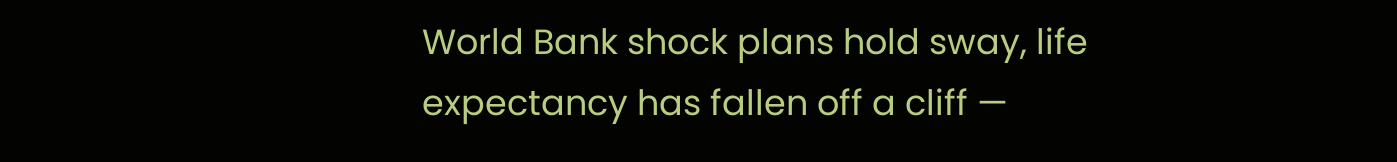World Bank shock plans hold sway, life expectancy has fallen off a cliff —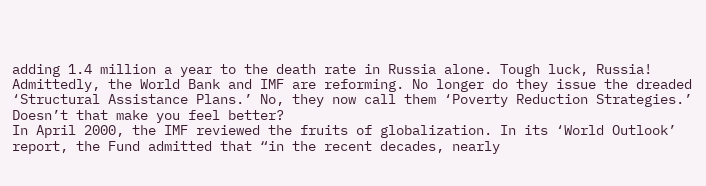adding 1.4 million a year to the death rate in Russia alone. Tough luck, Russia!
Admittedly, the World Bank and IMF are reforming. No longer do they issue the dreaded ‘Structural Assistance Plans.’ No, they now call them ‘Poverty Reduction Strategies.’ Doesn’t that make you feel better?
In April 2000, the IMF reviewed the fruits of globalization. In its ‘World Outlook’ report, the Fund admitted that “in the recent decades, nearly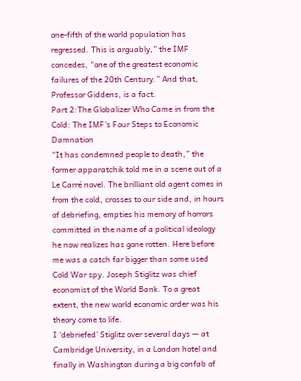one-fifth of the world population has regressed. This is arguably,” the IMF concedes, “one of the greatest economic failures of the 20th Century.” And that, Professor Giddens, is a fact.
Part 2:The Globalizer Who Came in from the Cold: The IMF’s Four Steps to Economic Damnation
“It has condemned people to death,” the former apparatchik told me in a scene out of a Le Carré novel. The brilliant old agent comes in from the cold, crosses to our side and, in hours of debriefing, empties his memory of horrors committed in the name of a political ideology he now realizes has gone rotten. Here before me was a catch far bigger than some used Cold War spy. Joseph Stiglitz was chief economist of the World Bank. To a great extent, the new world economic order was his theory come to life.
I ‘debriefed’ Stiglitz over several days — at Cambridge University, in a London hotel and finally in Washington during a big confab of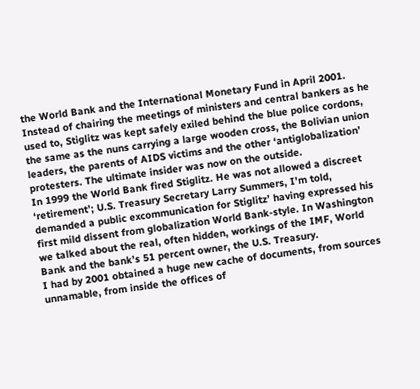the World Bank and the International Monetary Fund in April 2001. Instead of chairing the meetings of ministers and central bankers as he used to, Stiglitz was kept safely exiled behind the blue police cordons, the same as the nuns carrying a large wooden cross, the Bolivian union leaders, the parents of AIDS victims and the other ‘antiglobalization’ protesters. The ultimate insider was now on the outside.
In 1999 the World Bank fired Stiglitz. He was not allowed a discreet ‘retirement’; U.S. Treasury Secretary Larry Summers, I’m told, demanded a public excommunication for Stiglitz’ having expressed his first mild dissent from globalization World Bank-style. In Washington we talked about the real, often hidden, workings of the IMF, World Bank and the bank’s 51 percent owner, the U.S. Treasury.
I had by 2001 obtained a huge new cache of documents, from sources unnamable, from inside the offices of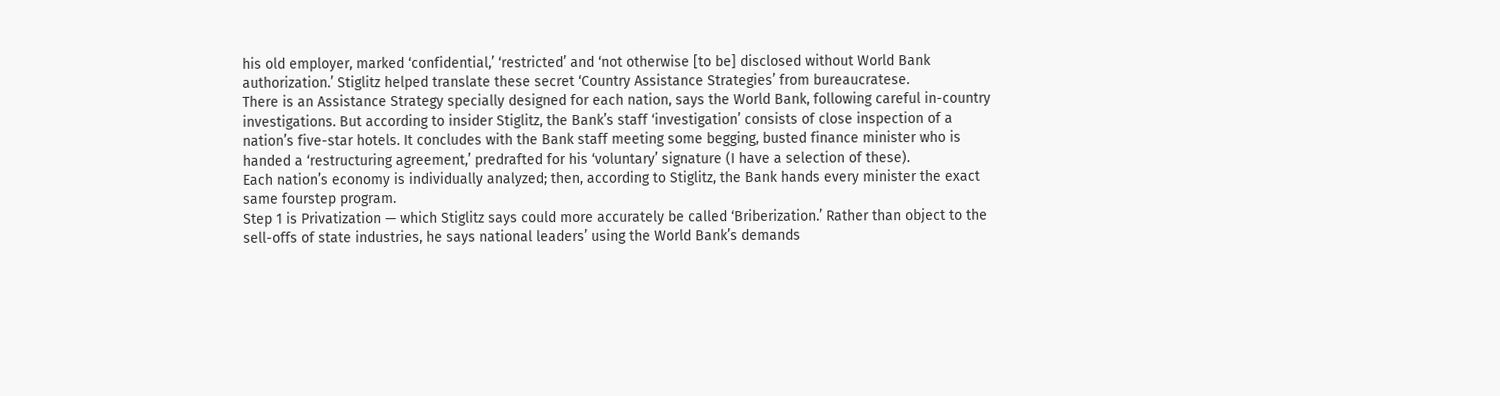his old employer, marked ‘confidential,’ ‘restricted’ and ‘not otherwise [to be] disclosed without World Bank authorization.’ Stiglitz helped translate these secret ‘Country Assistance Strategies’ from bureaucratese.
There is an Assistance Strategy specially designed for each nation, says the World Bank, following careful in-country investigations. But according to insider Stiglitz, the Bank’s staff ‘investigation’ consists of close inspection of a nation’s five-star hotels. It concludes with the Bank staff meeting some begging, busted finance minister who is handed a ‘restructuring agreement,’ predrafted for his ‘voluntary’ signature (I have a selection of these).
Each nation’s economy is individually analyzed; then, according to Stiglitz, the Bank hands every minister the exact same fourstep program.
Step 1 is Privatization — which Stiglitz says could more accurately be called ‘Briberization.’ Rather than object to the sell-offs of state industries, he says national leaders’ using the World Bank’s demands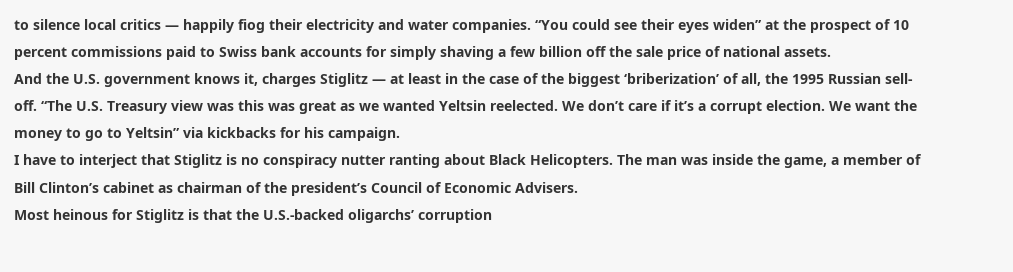to silence local critics — happily fiog their electricity and water companies. “You could see their eyes widen” at the prospect of 10 percent commissions paid to Swiss bank accounts for simply shaving a few billion off the sale price of national assets.
And the U.S. government knows it, charges Stiglitz — at least in the case of the biggest ‘briberization’ of all, the 1995 Russian sell-off. “The U.S. Treasury view was this was great as we wanted Yeltsin reelected. We don’t care if it’s a corrupt election. We want the money to go to Yeltsin” via kickbacks for his campaign.
I have to interject that Stiglitz is no conspiracy nutter ranting about Black Helicopters. The man was inside the game, a member of Bill Clinton’s cabinet as chairman of the president’s Council of Economic Advisers.
Most heinous for Stiglitz is that the U.S.-backed oligarchs’ corruption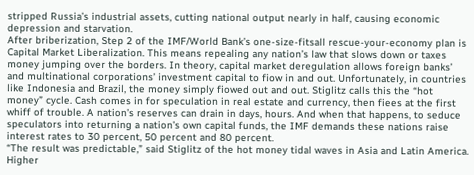stripped Russia’s industrial assets, cutting national output nearly in half, causing economic depression and starvation.
After briberization, Step 2 of the IMF/World Bank’s one-size-fitsall rescue-your-economy plan is Capital Market Liberalization. This means repealing any nation’s law that slows down or taxes money jumping over the borders. In theory, capital market deregulation allows foreign banks’ and multinational corporations’ investment capital to fiow in and out. Unfortunately, in countries like Indonesia and Brazil, the money simply fiowed out and out. Stiglitz calls this the “hot money” cycle. Cash comes in for speculation in real estate and currency, then fiees at the first whiff of trouble. A nation’s reserves can drain in days, hours. And when that happens, to seduce speculators into returning a nation’s own capital funds, the IMF demands these nations raise interest rates to 30 percent, 50 percent and 80 percent.
“The result was predictable,” said Stiglitz of the hot money tidal waves in Asia and Latin America. Higher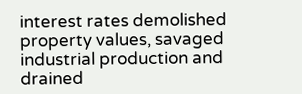interest rates demolished property values, savaged industrial production and drained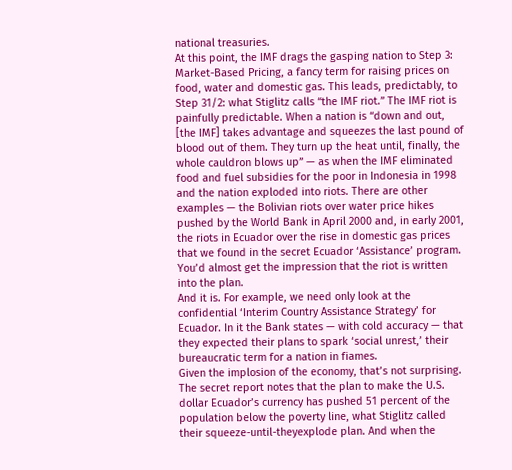national treasuries.
At this point, the IMF drags the gasping nation to Step 3: Market-Based Pricing, a fancy term for raising prices on food, water and domestic gas. This leads, predictably, to Step 31/2: what Stiglitz calls “the IMF riot.” The IMF riot is painfully predictable. When a nation is “down and out, [the IMF] takes advantage and squeezes the last pound of blood out of them. They turn up the heat until, finally, the whole cauldron blows up” — as when the IMF eliminated food and fuel subsidies for the poor in Indonesia in 1998 and the nation exploded into riots. There are other examples — the Bolivian riots over water price hikes pushed by the World Bank in April 2000 and, in early 2001, the riots in Ecuador over the rise in domestic gas prices that we found in the secret Ecuador ‘Assistance’ program. You’d almost get the impression that the riot is written into the plan.
And it is. For example, we need only look at the confidential ‘Interim Country Assistance Strategy’ for Ecuador. In it the Bank states — with cold accuracy — that they expected their plans to spark ‘social unrest,’ their bureaucratic term for a nation in fiames.
Given the implosion of the economy, that’s not surprising. The secret report notes that the plan to make the U.S. dollar Ecuador’s currency has pushed 51 percent of the population below the poverty line, what Stiglitz called their squeeze-until-theyexplode plan. And when the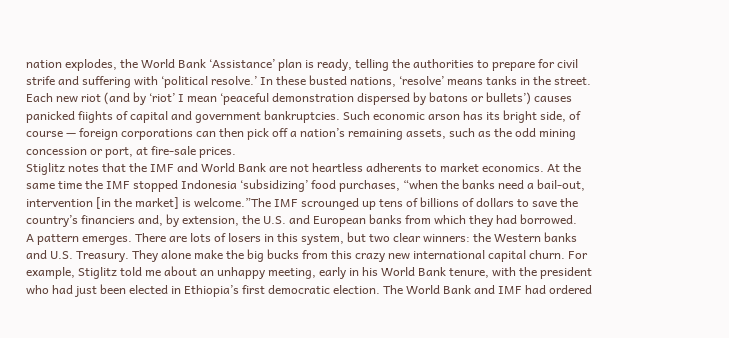nation explodes, the World Bank ‘Assistance’ plan is ready, telling the authorities to prepare for civil strife and suffering with ‘political resolve.’ In these busted nations, ‘resolve’ means tanks in the street.
Each new riot (and by ‘riot’ I mean ‘peaceful demonstration dispersed by batons or bullets’) causes panicked fiights of capital and government bankruptcies. Such economic arson has its bright side, of course — foreign corporations can then pick off a nation’s remaining assets, such as the odd mining concession or port, at fire-sale prices.
Stiglitz notes that the IMF and World Bank are not heartless adherents to market economics. At the same time the IMF stopped Indonesia ‘subsidizing’ food purchases, “when the banks need a bail-out, intervention [in the market] is welcome.”The IMF scrounged up tens of billions of dollars to save the country’s financiers and, by extension, the U.S. and European banks from which they had borrowed.
A pattern emerges. There are lots of losers in this system, but two clear winners: the Western banks and U.S. Treasury. They alone make the big bucks from this crazy new international capital churn. For example, Stiglitz told me about an unhappy meeting, early in his World Bank tenure, with the president who had just been elected in Ethiopia’s first democratic election. The World Bank and IMF had ordered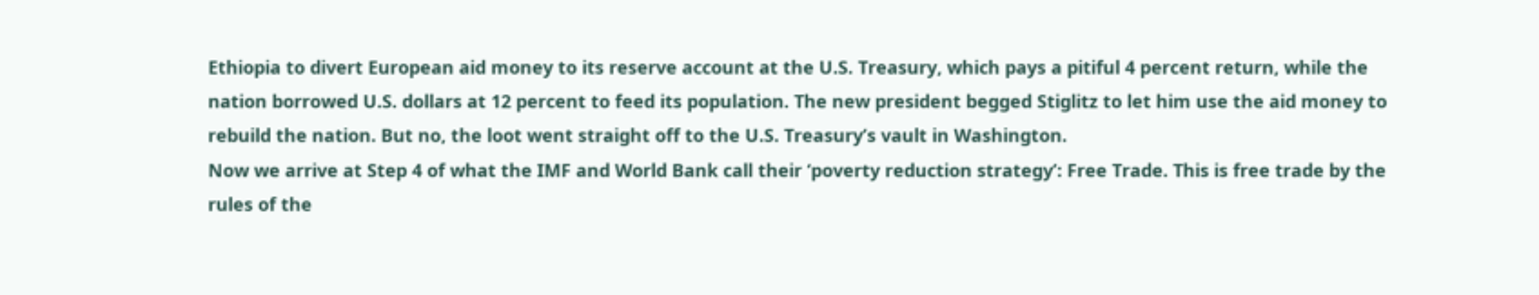Ethiopia to divert European aid money to its reserve account at the U.S. Treasury, which pays a pitiful 4 percent return, while the nation borrowed U.S. dollars at 12 percent to feed its population. The new president begged Stiglitz to let him use the aid money to rebuild the nation. But no, the loot went straight off to the U.S. Treasury’s vault in Washington.
Now we arrive at Step 4 of what the IMF and World Bank call their ‘poverty reduction strategy’: Free Trade. This is free trade by the rules of the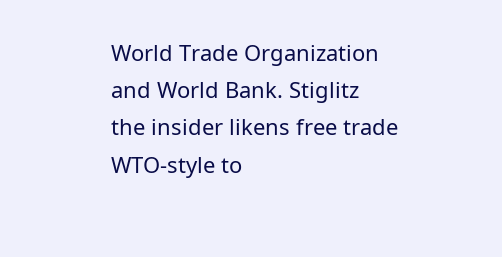World Trade Organization and World Bank. Stiglitz the insider likens free trade WTO-style to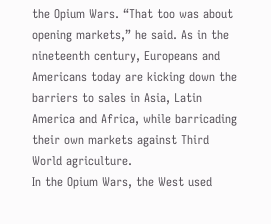the Opium Wars. “That too was about opening markets,” he said. As in the nineteenth century, Europeans and Americans today are kicking down the barriers to sales in Asia, Latin America and Africa, while barricading their own markets against Third World agriculture.
In the Opium Wars, the West used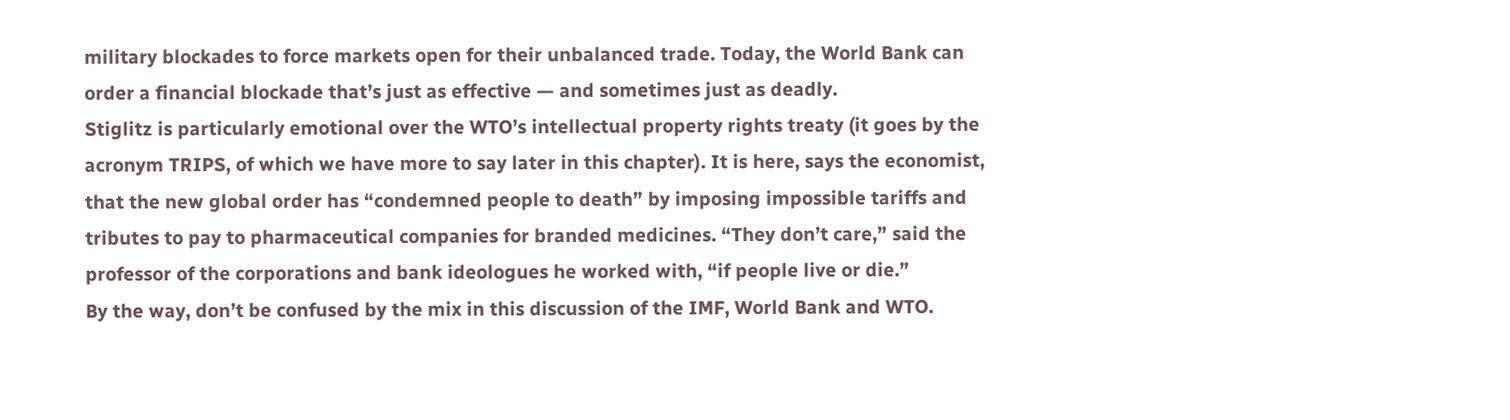military blockades to force markets open for their unbalanced trade. Today, the World Bank can order a financial blockade that’s just as effective — and sometimes just as deadly.
Stiglitz is particularly emotional over the WTO’s intellectual property rights treaty (it goes by the acronym TRIPS, of which we have more to say later in this chapter). It is here, says the economist, that the new global order has “condemned people to death” by imposing impossible tariffs and tributes to pay to pharmaceutical companies for branded medicines. “They don’t care,” said the professor of the corporations and bank ideologues he worked with, “if people live or die.”
By the way, don’t be confused by the mix in this discussion of the IMF, World Bank and WTO.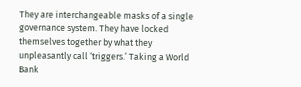They are interchangeable masks of a single governance system. They have locked themselves together by what they unpleasantly call ‘triggers.’ Taking a World Bank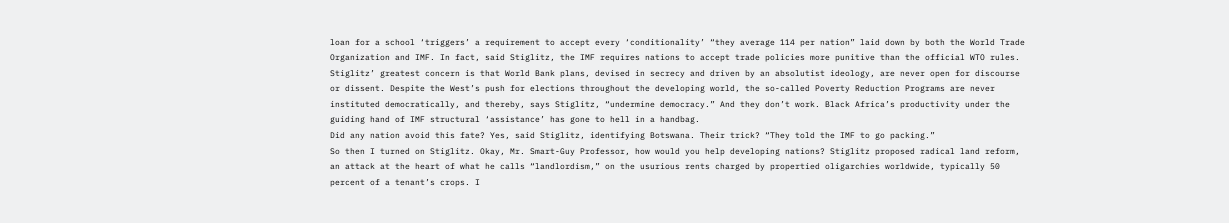loan for a school ‘triggers’ a requirement to accept every ‘conditionality’ “they average 114 per nation” laid down by both the World Trade Organization and IMF. In fact, said Stiglitz, the IMF requires nations to accept trade policies more punitive than the official WTO rules.
Stiglitz’ greatest concern is that World Bank plans, devised in secrecy and driven by an absolutist ideology, are never open for discourse or dissent. Despite the West’s push for elections throughout the developing world, the so-called Poverty Reduction Programs are never instituted democratically, and thereby, says Stiglitz, “undermine democracy.” And they don’t work. Black Africa’s productivity under the guiding hand of IMF structural ‘assistance’ has gone to hell in a handbag.
Did any nation avoid this fate? Yes, said Stiglitz, identifying Botswana. Their trick? “They told the IMF to go packing.”
So then I turned on Stiglitz. Okay, Mr. Smart-Guy Professor, how would you help developing nations? Stiglitz proposed radical land reform, an attack at the heart of what he calls “landlordism,” on the usurious rents charged by propertied oligarchies worldwide, typically 50 percent of a tenant’s crops. I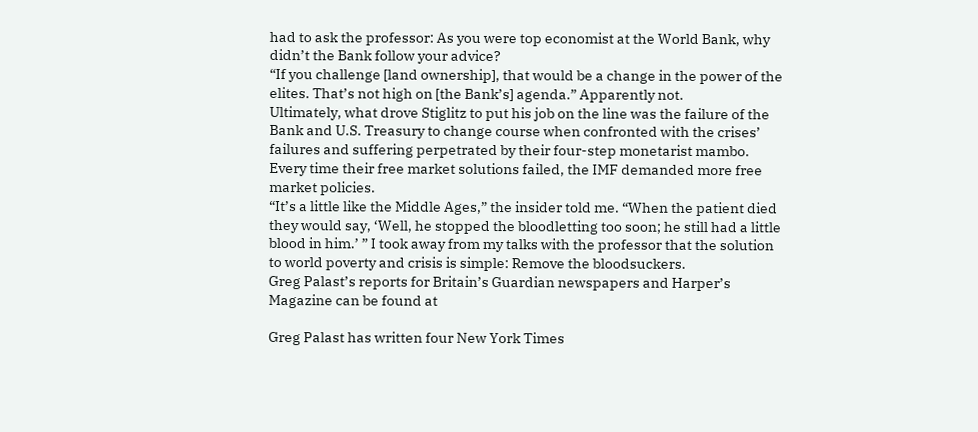had to ask the professor: As you were top economist at the World Bank, why didn’t the Bank follow your advice?
“If you challenge [land ownership], that would be a change in the power of the elites. That’s not high on [the Bank’s] agenda.” Apparently not.
Ultimately, what drove Stiglitz to put his job on the line was the failure of the Bank and U.S. Treasury to change course when confronted with the crises’ failures and suffering perpetrated by their four-step monetarist mambo. Every time their free market solutions failed, the IMF demanded more free market policies.
“It’s a little like the Middle Ages,” the insider told me. “When the patient died they would say, ‘Well, he stopped the bloodletting too soon; he still had a little blood in him.’ ” I took away from my talks with the professor that the solution to world poverty and crisis is simple: Remove the bloodsuckers.
Greg Palast’s reports for Britain’s Guardian newspapers and Harper’s Magazine can be found at

Greg Palast has written four New York Times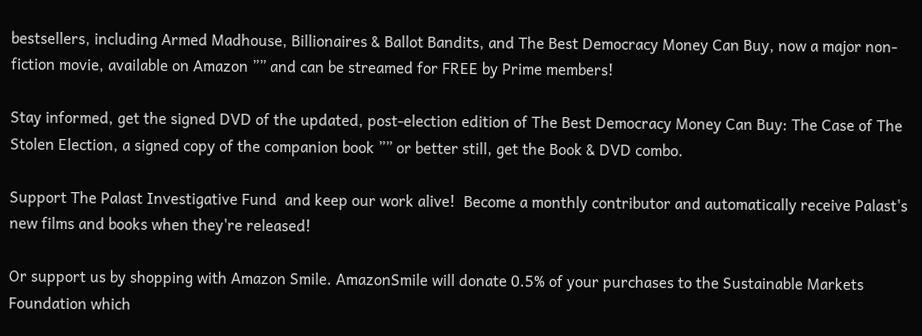bestsellers, including Armed Madhouse, Billionaires & Ballot Bandits, and The Best Democracy Money Can Buy, now a major non-fiction movie, available on Amazon ”” and can be streamed for FREE by Prime members!

Stay informed, get the signed DVD of the updated, post-election edition of The Best Democracy Money Can Buy: The Case of The Stolen Election, a signed copy of the companion book ”” or better still, get the Book & DVD combo.

Support The Palast Investigative Fund  and keep our work alive!  Become a monthly contributor and automatically receive Palast's new films and books when they're released!

Or support us by shopping with Amazon Smile. AmazonSmile will donate 0.5% of your purchases to the Sustainable Markets Foundation which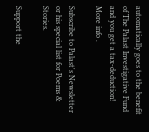automatically goes to the benefit of The Palast Investigative Fund and you get a tax-deduction! More info .

Subscribe to Palast's Newsletter or his special list for Poems & Stories.

Support the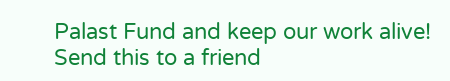Palast Fund and keep our work alive!
Send this to a friend